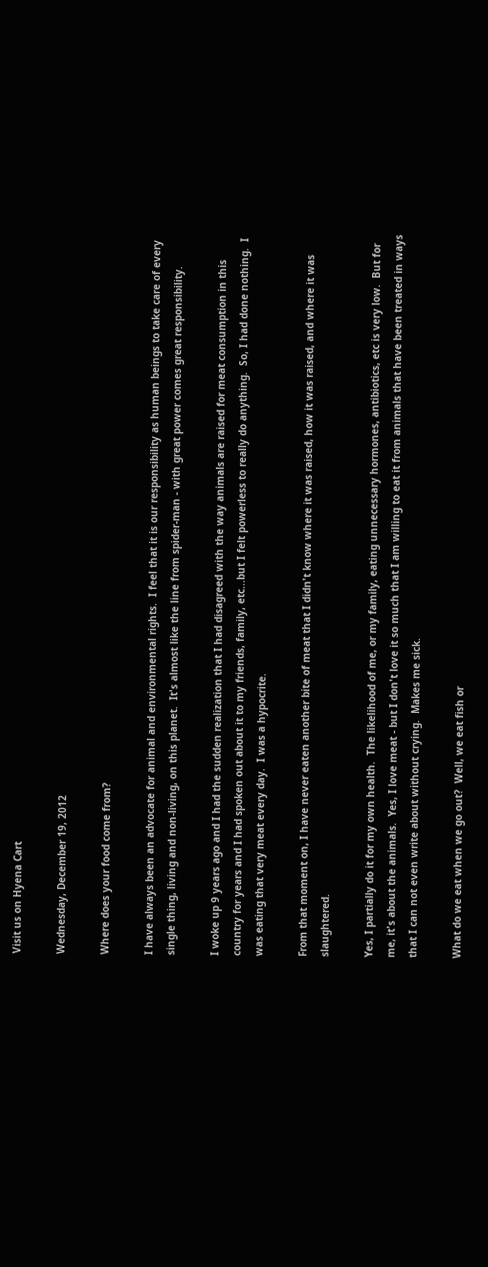Visit us on Hyena Cart

Wednesday, December 19, 2012

Where does your food come from?

I have always been an advocate for animal and environmental rights.  I feel that it is our responsibility as human beings to take care of every single thing, living and non-living, on this planet.  It's almost like the line from spider-man - with great power comes great responsibility.

I woke up 9 years ago and I had the sudden realization that I had disagreed with the way animals are raised for meat consumption in this country for years and I had spoken out about it to my friends, family, etc...but I felt powerless to really do anything.  So, I had done nothing.  I was eating that very meat every day.  I was a hypocrite.

From that moment on, I have never eaten another bite of meat that I didn't know where it was raised, how it was raised, and where it was slaughtered.

Yes, I partially do it for my own health.  The likelihood of me, or my family, eating unnecessary hormones, antibiotics, etc is very low.  But for me, it's about the animals.  Yes, I love meat - but I don't love it so much that I am willing to eat it from animals that have been treated in ways that I can not even write about without crying.  Makes me sick.

What do we eat when we go out?  Well, we eat fish or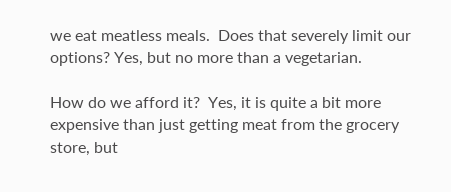we eat meatless meals.  Does that severely limit our options? Yes, but no more than a vegetarian.

How do we afford it?  Yes, it is quite a bit more expensive than just getting meat from the grocery store, but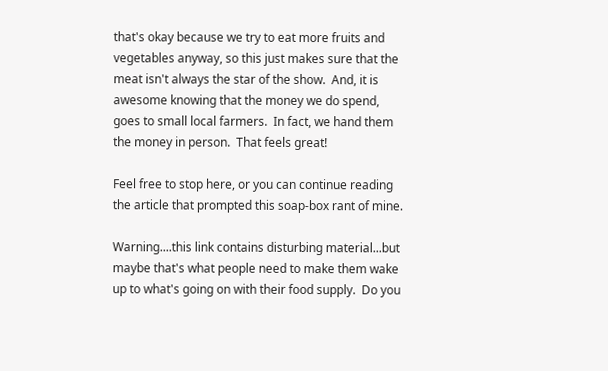that's okay because we try to eat more fruits and vegetables anyway, so this just makes sure that the meat isn't always the star of the show.  And, it is awesome knowing that the money we do spend, goes to small local farmers.  In fact, we hand them the money in person.  That feels great!

Feel free to stop here, or you can continue reading the article that prompted this soap-box rant of mine.

Warning....this link contains disturbing material...but maybe that's what people need to make them wake up to what's going on with their food supply.  Do you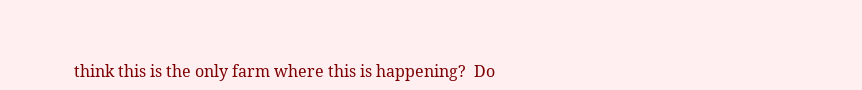think this is the only farm where this is happening?  Do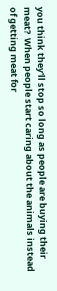you think they'll stop so long as people are buying their meat?  When people start caring about the animals instead of getting meat for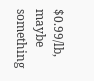$0.99/lb, maybe something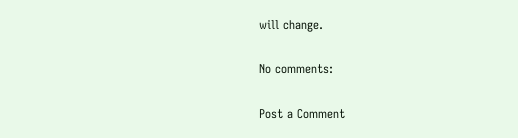will change.

No comments:

Post a Comment